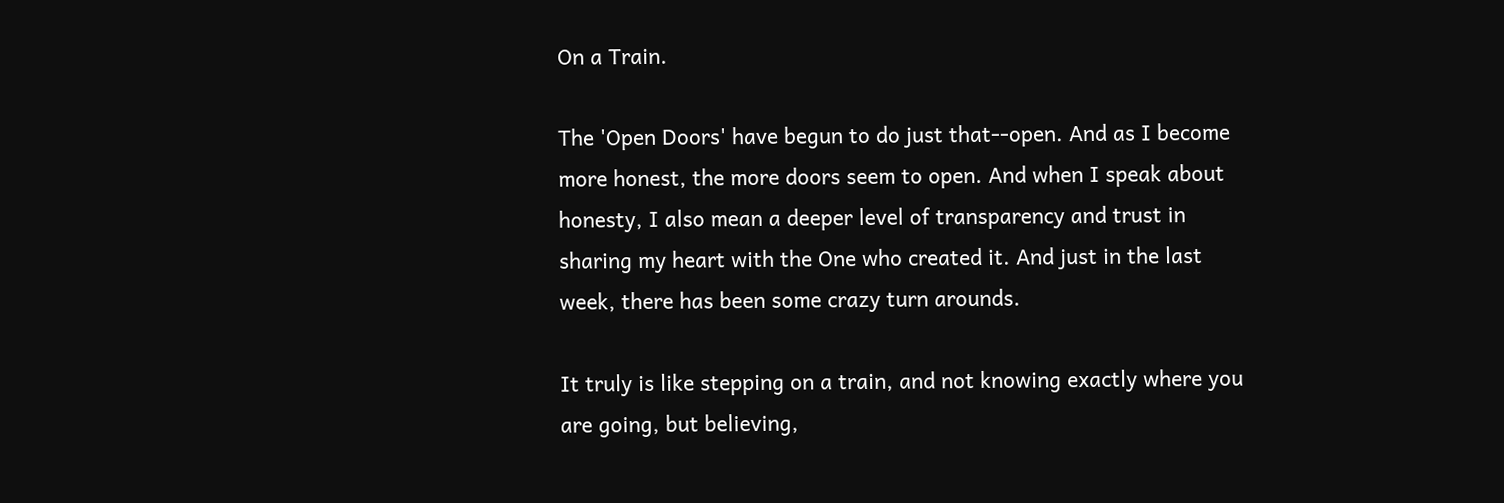On a Train.

The 'Open Doors' have begun to do just that--open. And as I become more honest, the more doors seem to open. And when I speak about honesty, I also mean a deeper level of transparency and trust in sharing my heart with the One who created it. And just in the last week, there has been some crazy turn arounds.

It truly is like stepping on a train, and not knowing exactly where you are going, but believing,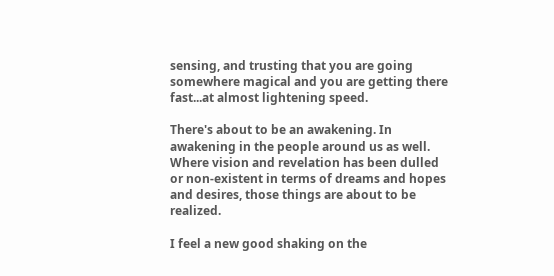sensing, and trusting that you are going somewhere magical and you are getting there fast...at almost lightening speed.

There's about to be an awakening. In awakening in the people around us as well. Where vision and revelation has been dulled or non-existent in terms of dreams and hopes and desires, those things are about to be realized.

I feel a new good shaking on the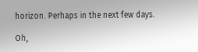horizon. Perhaps in the next few days.

Oh,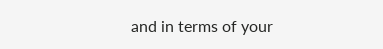and in terms of your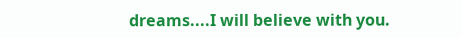dreams....I will believe with you.